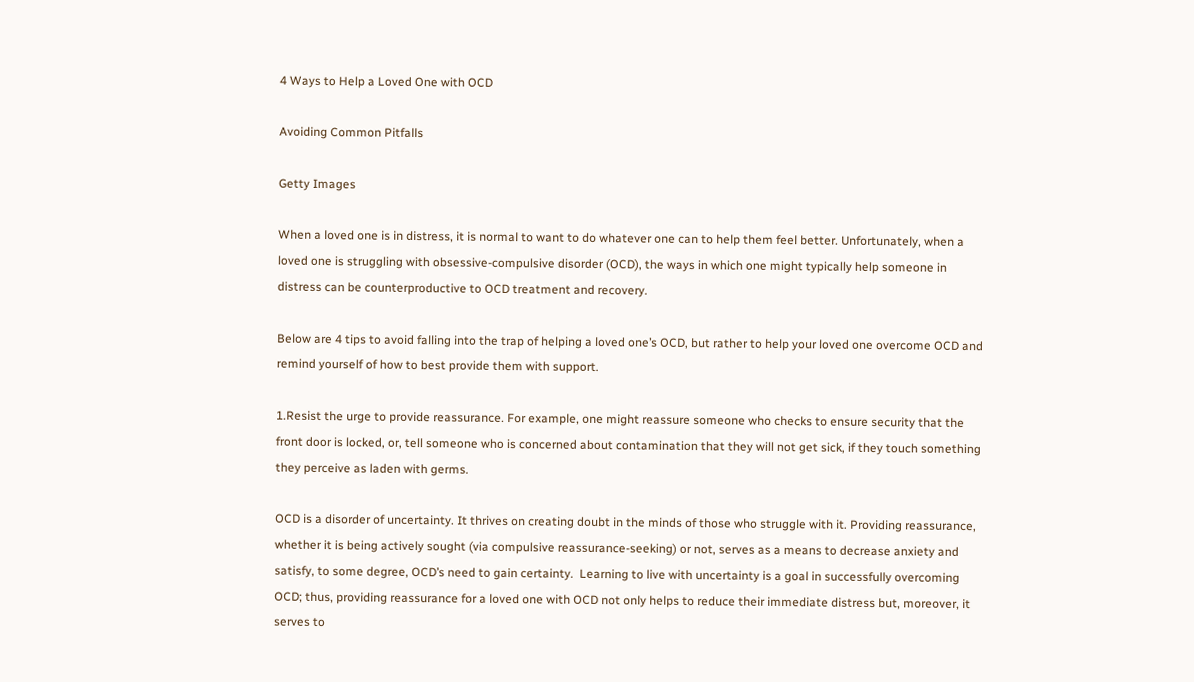4 Ways to Help a Loved One with OCD

Avoiding Common Pitfalls

Getty Images

When a loved one is in distress, it is normal to want to do whatever one can to help them feel better. Unfortunately, when a loved one is struggling with obsessive-compulsive disorder (OCD), the ways in which one might typically help someone in distress can be counterproductive to OCD treatment and recovery.

Below are 4 tips to avoid falling into the trap of helping a loved one’s OCD, but rather to help your loved one overcome OCD and remind yourself of how to best provide them with support.

1.Resist the urge to provide reassurance. For example, one might reassure someone who checks to ensure security that the front door is locked, or, tell someone who is concerned about contamination that they will not get sick, if they touch something they perceive as laden with germs.

OCD is a disorder of uncertainty. It thrives on creating doubt in the minds of those who struggle with it. Providing reassurance, whether it is being actively sought (via compulsive reassurance-seeking) or not, serves as a means to decrease anxiety and satisfy, to some degree, OCD’s need to gain certainty.  Learning to live with uncertainty is a goal in successfully overcoming OCD; thus, providing reassurance for a loved one with OCD not only helps to reduce their immediate distress but, moreover, it serves to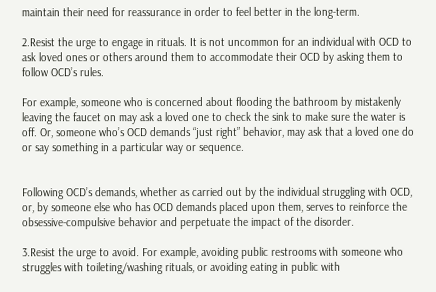maintain their need for reassurance in order to feel better in the long-term.

2.Resist the urge to engage in rituals. It is not uncommon for an individual with OCD to ask loved ones or others around them to accommodate their OCD by asking them to follow OCD’s rules.

For example, someone who is concerned about flooding the bathroom by mistakenly leaving the faucet on may ask a loved one to check the sink to make sure the water is off. Or, someone who’s OCD demands “just right” behavior, may ask that a loved one do or say something in a particular way or sequence.


Following OCD’s demands, whether as carried out by the individual struggling with OCD, or, by someone else who has OCD demands placed upon them, serves to reinforce the obsessive-compulsive behavior and perpetuate the impact of the disorder.

3.Resist the urge to avoid. For example, avoiding public restrooms with someone who struggles with toileting/washing rituals, or avoiding eating in public with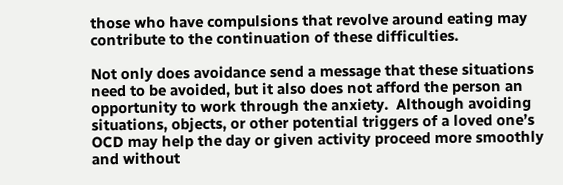those who have compulsions that revolve around eating may contribute to the continuation of these difficulties.

Not only does avoidance send a message that these situations need to be avoided, but it also does not afford the person an opportunity to work through the anxiety.  Although avoiding situations, objects, or other potential triggers of a loved one’s OCD may help the day or given activity proceed more smoothly and without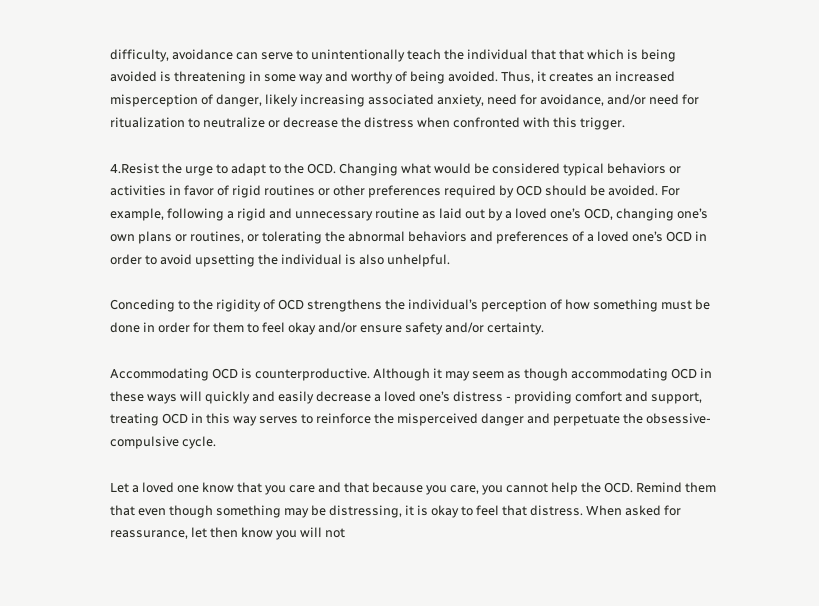difficulty, avoidance can serve to unintentionally teach the individual that that which is being avoided is threatening in some way and worthy of being avoided. Thus, it creates an increased misperception of danger, likely increasing associated anxiety, need for avoidance, and/or need for ritualization to neutralize or decrease the distress when confronted with this trigger.

4.Resist the urge to adapt to the OCD. Changing what would be considered typical behaviors or activities in favor of rigid routines or other preferences required by OCD should be avoided. For example, following a rigid and unnecessary routine as laid out by a loved one’s OCD, changing one’s own plans or routines, or tolerating the abnormal behaviors and preferences of a loved one’s OCD in order to avoid upsetting the individual is also unhelpful.

Conceding to the rigidity of OCD strengthens the individual’s perception of how something must be done in order for them to feel okay and/or ensure safety and/or certainty.

Accommodating OCD is counterproductive. Although it may seem as though accommodating OCD in these ways will quickly and easily decrease a loved one’s distress - providing comfort and support, treating OCD in this way serves to reinforce the misperceived danger and perpetuate the obsessive-compulsive cycle.

Let a loved one know that you care and that because you care, you cannot help the OCD. Remind them that even though something may be distressing, it is okay to feel that distress. When asked for reassurance, let then know you will not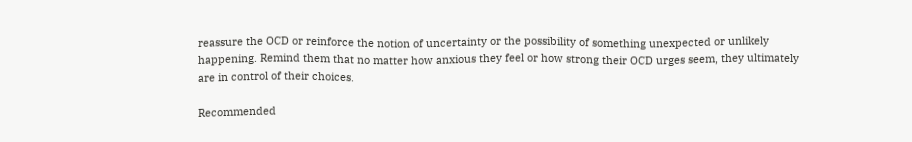reassure the OCD or reinforce the notion of uncertainty or the possibility of something unexpected or unlikely happening. Remind them that no matter how anxious they feel or how strong their OCD urges seem, they ultimately are in control of their choices.

Recommended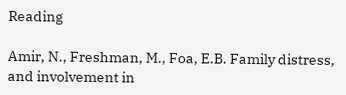Reading

Amir, N., Freshman, M., Foa, E.B. Family distress, and involvement in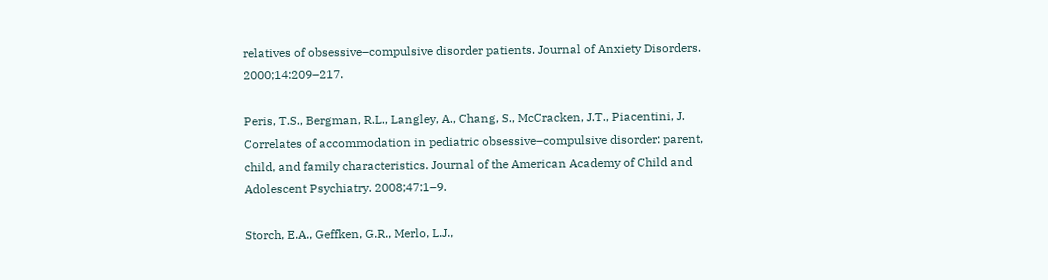relatives of obsessive–compulsive disorder patients. Journal of Anxiety Disorders. 2000;14:209–217.

Peris, T.S., Bergman, R.L., Langley, A., Chang, S., McCracken, J.T., Piacentini, J. Correlates of accommodation in pediatric obsessive–compulsive disorder: parent, child, and family characteristics. Journal of the American Academy of Child and Adolescent Psychiatry. 2008;47:1–9.

Storch, E.A., Geffken, G.R., Merlo, L.J.,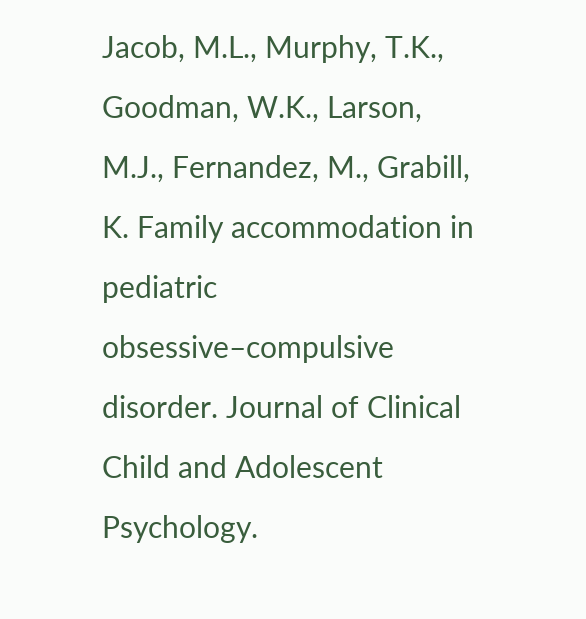Jacob, M.L., Murphy, T.K., Goodman, W.K., Larson, M.J., Fernandez, M., Grabill, K. Family accommodation in pediatric obsessive–compulsive disorder. Journal of Clinical Child and Adolescent Psychology.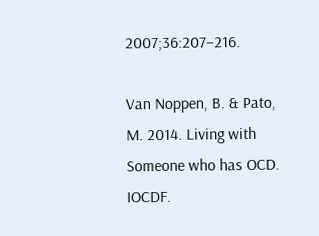2007;36:207–216.

Van Noppen, B. & Pato, M. 2014. Living with Someone who has OCD. IOCDF.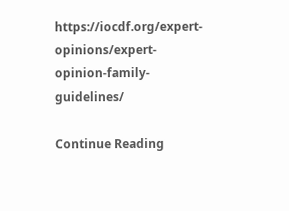https://iocdf.org/expert-opinions/expert-opinion-family-guidelines/

Continue Reading